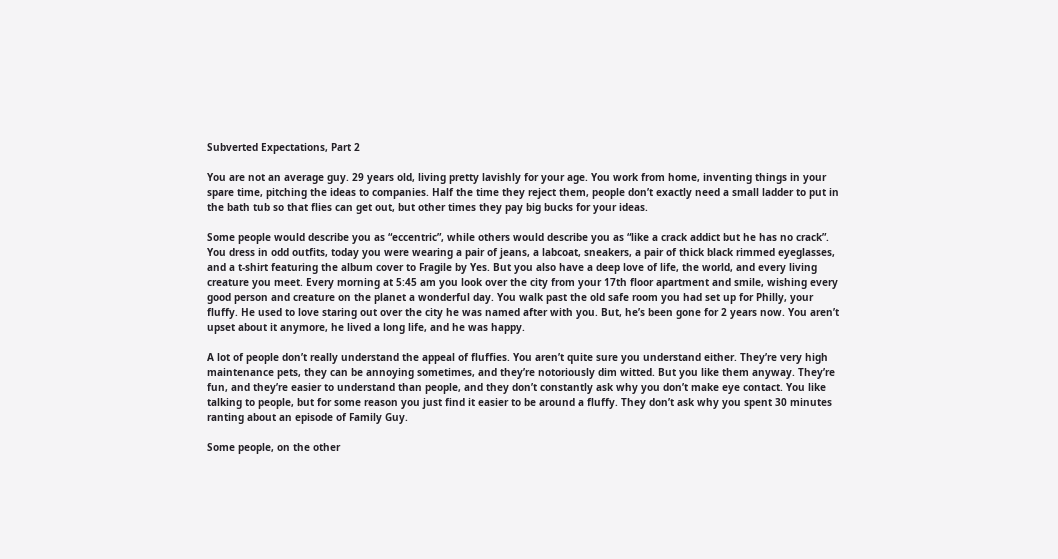Subverted Expectations, Part 2

You are not an average guy. 29 years old, living pretty lavishly for your age. You work from home, inventing things in your spare time, pitching the ideas to companies. Half the time they reject them, people don’t exactly need a small ladder to put in the bath tub so that flies can get out, but other times they pay big bucks for your ideas.

Some people would describe you as “eccentric”, while others would describe you as “like a crack addict but he has no crack”. You dress in odd outfits, today you were wearing a pair of jeans, a labcoat, sneakers, a pair of thick black rimmed eyeglasses, and a t-shirt featuring the album cover to Fragile by Yes. But you also have a deep love of life, the world, and every living creature you meet. Every morning at 5:45 am you look over the city from your 17th floor apartment and smile, wishing every good person and creature on the planet a wonderful day. You walk past the old safe room you had set up for Philly, your fluffy. He used to love staring out over the city he was named after with you. But, he’s been gone for 2 years now. You aren’t upset about it anymore, he lived a long life, and he was happy.

A lot of people don’t really understand the appeal of fluffies. You aren’t quite sure you understand either. They’re very high maintenance pets, they can be annoying sometimes, and they’re notoriously dim witted. But you like them anyway. They’re fun, and they’re easier to understand than people, and they don’t constantly ask why you don’t make eye contact. You like talking to people, but for some reason you just find it easier to be around a fluffy. They don’t ask why you spent 30 minutes ranting about an episode of Family Guy.

Some people, on the other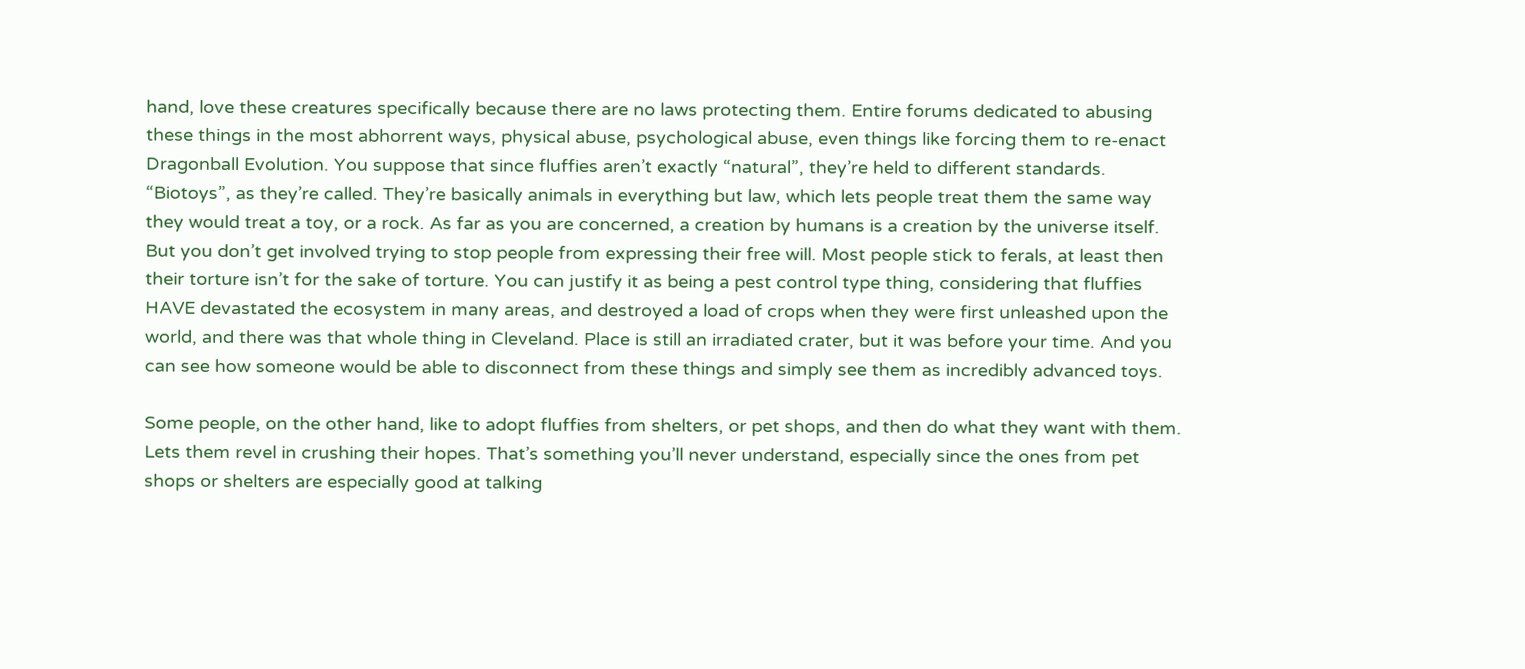hand, love these creatures specifically because there are no laws protecting them. Entire forums dedicated to abusing these things in the most abhorrent ways, physical abuse, psychological abuse, even things like forcing them to re-enact Dragonball Evolution. You suppose that since fluffies aren’t exactly “natural”, they’re held to different standards. “Biotoys”, as they’re called. They’re basically animals in everything but law, which lets people treat them the same way they would treat a toy, or a rock. As far as you are concerned, a creation by humans is a creation by the universe itself. But you don’t get involved trying to stop people from expressing their free will. Most people stick to ferals, at least then their torture isn’t for the sake of torture. You can justify it as being a pest control type thing, considering that fluffies HAVE devastated the ecosystem in many areas, and destroyed a load of crops when they were first unleashed upon the world, and there was that whole thing in Cleveland. Place is still an irradiated crater, but it was before your time. And you can see how someone would be able to disconnect from these things and simply see them as incredibly advanced toys.

Some people, on the other hand, like to adopt fluffies from shelters, or pet shops, and then do what they want with them. Lets them revel in crushing their hopes. That’s something you’ll never understand, especially since the ones from pet shops or shelters are especially good at talking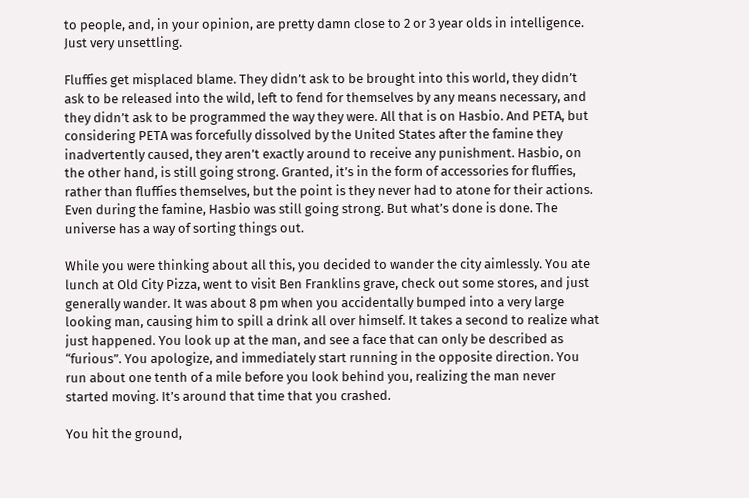to people, and, in your opinion, are pretty damn close to 2 or 3 year olds in intelligence. Just very unsettling.

Fluffies get misplaced blame. They didn’t ask to be brought into this world, they didn’t ask to be released into the wild, left to fend for themselves by any means necessary, and they didn’t ask to be programmed the way they were. All that is on Hasbio. And PETA, but considering PETA was forcefully dissolved by the United States after the famine they inadvertently caused, they aren’t exactly around to receive any punishment. Hasbio, on the other hand, is still going strong. Granted, it’s in the form of accessories for fluffies, rather than fluffies themselves, but the point is they never had to atone for their actions. Even during the famine, Hasbio was still going strong. But what’s done is done. The universe has a way of sorting things out.

While you were thinking about all this, you decided to wander the city aimlessly. You ate lunch at Old City Pizza, went to visit Ben Franklins grave, check out some stores, and just generally wander. It was about 8 pm when you accidentally bumped into a very large looking man, causing him to spill a drink all over himself. It takes a second to realize what just happened. You look up at the man, and see a face that can only be described as “furious”. You apologize, and immediately start running in the opposite direction. You run about one tenth of a mile before you look behind you, realizing the man never started moving. It’s around that time that you crashed.

You hit the ground,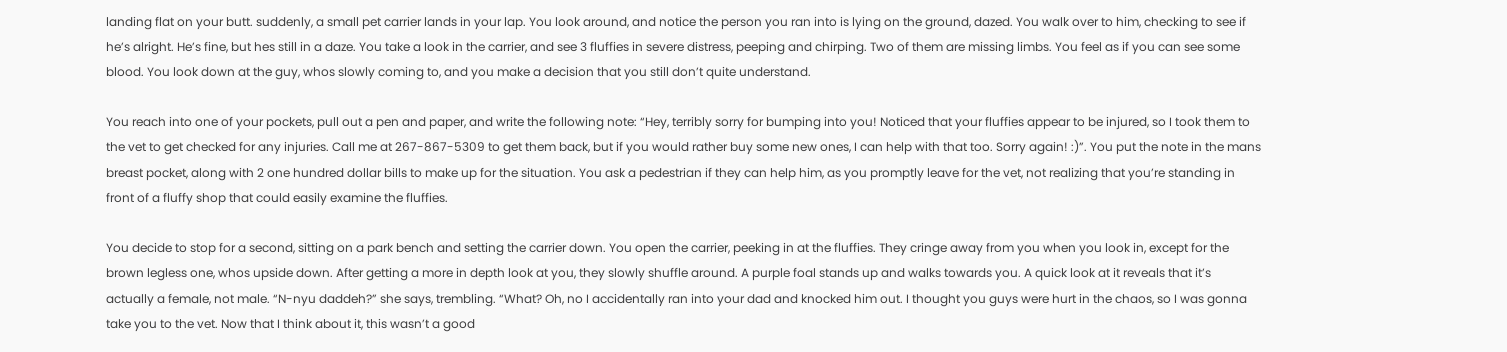landing flat on your butt. suddenly, a small pet carrier lands in your lap. You look around, and notice the person you ran into is lying on the ground, dazed. You walk over to him, checking to see if he’s alright. He’s fine, but hes still in a daze. You take a look in the carrier, and see 3 fluffies in severe distress, peeping and chirping. Two of them are missing limbs. You feel as if you can see some blood. You look down at the guy, whos slowly coming to, and you make a decision that you still don’t quite understand.

You reach into one of your pockets, pull out a pen and paper, and write the following note: “Hey, terribly sorry for bumping into you! Noticed that your fluffies appear to be injured, so I took them to the vet to get checked for any injuries. Call me at 267-867-5309 to get them back, but if you would rather buy some new ones, I can help with that too. Sorry again! :)”. You put the note in the mans breast pocket, along with 2 one hundred dollar bills to make up for the situation. You ask a pedestrian if they can help him, as you promptly leave for the vet, not realizing that you’re standing in front of a fluffy shop that could easily examine the fluffies.

You decide to stop for a second, sitting on a park bench and setting the carrier down. You open the carrier, peeking in at the fluffies. They cringe away from you when you look in, except for the brown legless one, whos upside down. After getting a more in depth look at you, they slowly shuffle around. A purple foal stands up and walks towards you. A quick look at it reveals that it’s actually a female, not male. “N-nyu daddeh?” she says, trembling. “What? Oh, no I accidentally ran into your dad and knocked him out. I thought you guys were hurt in the chaos, so I was gonna take you to the vet. Now that I think about it, this wasn’t a good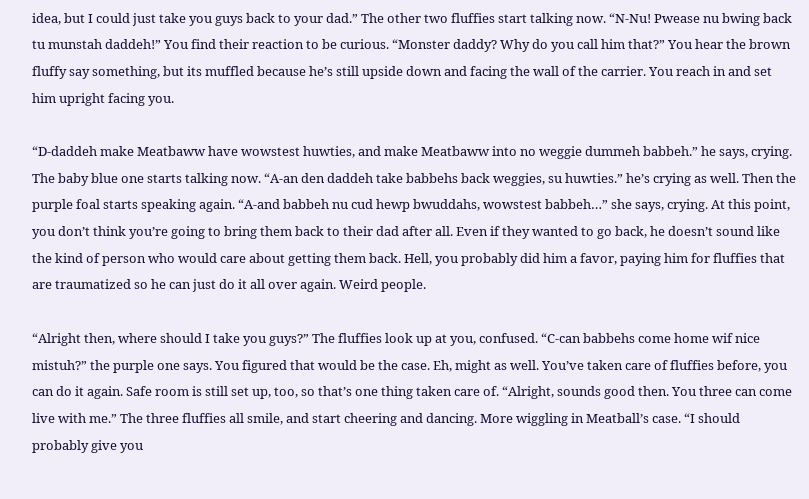idea, but I could just take you guys back to your dad.” The other two fluffies start talking now. “N-Nu! Pwease nu bwing back tu munstah daddeh!” You find their reaction to be curious. “Monster daddy? Why do you call him that?” You hear the brown fluffy say something, but its muffled because he’s still upside down and facing the wall of the carrier. You reach in and set him upright facing you.

“D-daddeh make Meatbaww have wowstest huwties, and make Meatbaww into no weggie dummeh babbeh.” he says, crying. The baby blue one starts talking now. “A-an den daddeh take babbehs back weggies, su huwties.” he’s crying as well. Then the purple foal starts speaking again. “A-and babbeh nu cud hewp bwuddahs, wowstest babbeh…” she says, crying. At this point, you don’t think you’re going to bring them back to their dad after all. Even if they wanted to go back, he doesn’t sound like the kind of person who would care about getting them back. Hell, you probably did him a favor, paying him for fluffies that are traumatized so he can just do it all over again. Weird people.

“Alright then, where should I take you guys?” The fluffies look up at you, confused. “C-can babbehs come home wif nice mistuh?” the purple one says. You figured that would be the case. Eh, might as well. You’ve taken care of fluffies before, you can do it again. Safe room is still set up, too, so that’s one thing taken care of. “Alright, sounds good then. You three can come live with me.” The three fluffies all smile, and start cheering and dancing. More wiggling in Meatball’s case. “I should probably give you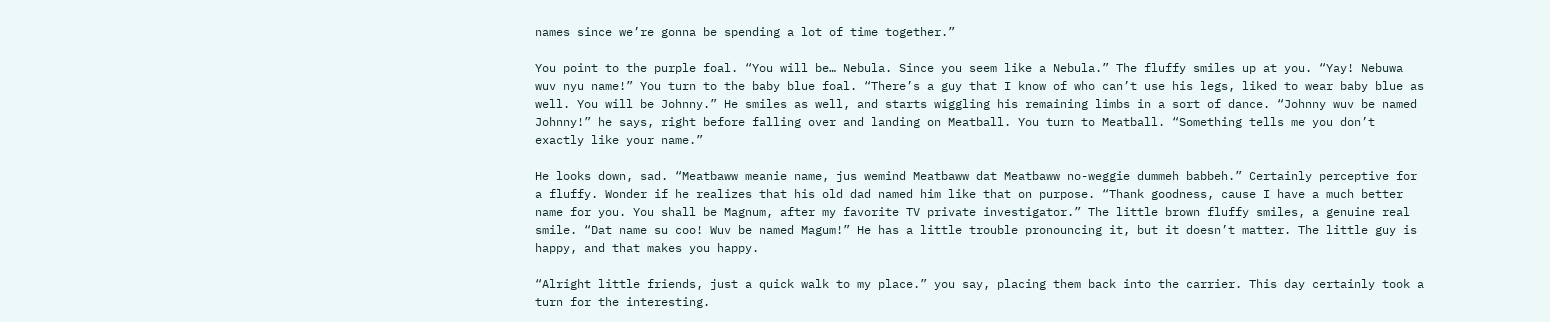names since we’re gonna be spending a lot of time together.”

You point to the purple foal. “You will be… Nebula. Since you seem like a Nebula.” The fluffy smiles up at you. “Yay! Nebuwa wuv nyu name!” You turn to the baby blue foal. “There’s a guy that I know of who can’t use his legs, liked to wear baby blue as well. You will be Johnny.” He smiles as well, and starts wiggling his remaining limbs in a sort of dance. “Johnny wuv be named Johnny!” he says, right before falling over and landing on Meatball. You turn to Meatball. “Something tells me you don’t exactly like your name.”

He looks down, sad. “Meatbaww meanie name, jus wemind Meatbaww dat Meatbaww no-weggie dummeh babbeh.” Certainly perceptive for a fluffy. Wonder if he realizes that his old dad named him like that on purpose. “Thank goodness, cause I have a much better name for you. You shall be Magnum, after my favorite TV private investigator.” The little brown fluffy smiles, a genuine real smile. “Dat name su coo! Wuv be named Magum!” He has a little trouble pronouncing it, but it doesn’t matter. The little guy is happy, and that makes you happy.

“Alright little friends, just a quick walk to my place.” you say, placing them back into the carrier. This day certainly took a turn for the interesting.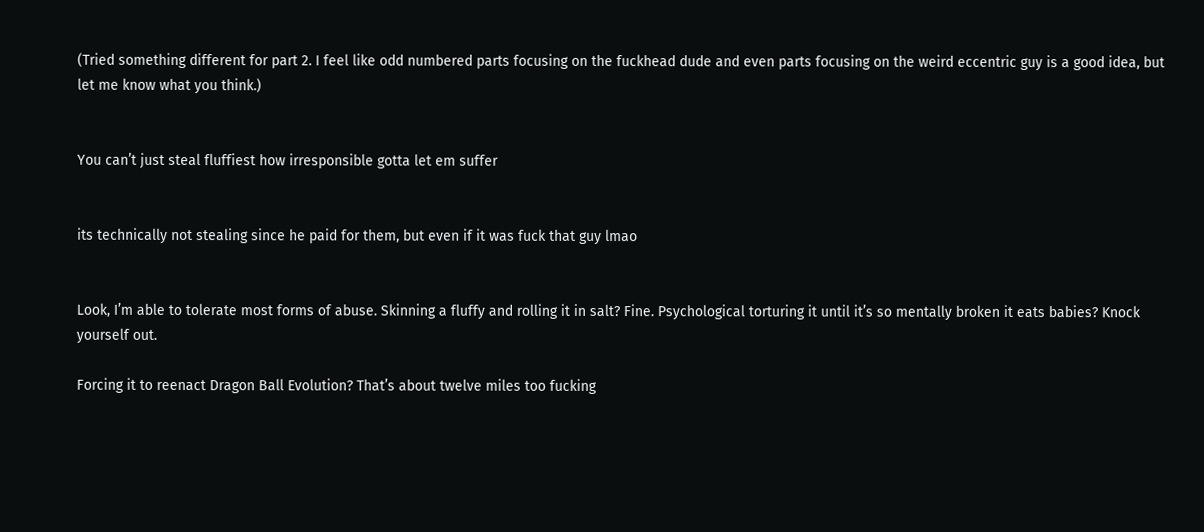(Tried something different for part 2. I feel like odd numbered parts focusing on the fuckhead dude and even parts focusing on the weird eccentric guy is a good idea, but let me know what you think.)


You can’t just steal fluffiest how irresponsible gotta let em suffer


its technically not stealing since he paid for them, but even if it was fuck that guy lmao


Look, I’m able to tolerate most forms of abuse. Skinning a fluffy and rolling it in salt? Fine. Psychological torturing it until it’s so mentally broken it eats babies? Knock yourself out.

Forcing it to reenact Dragon Ball Evolution? That’s about twelve miles too fucking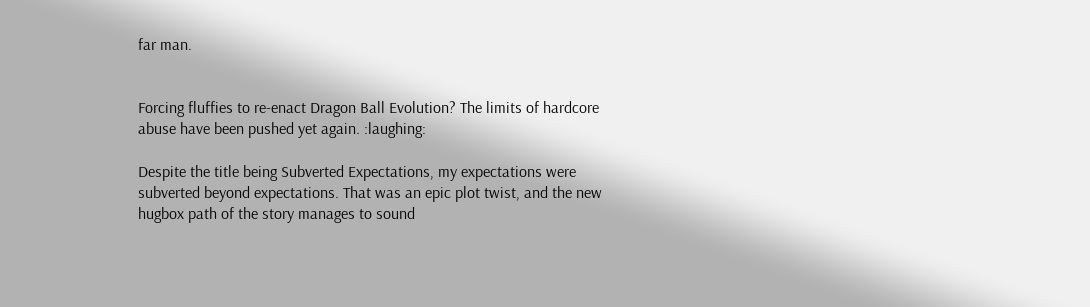far man.


Forcing fluffies to re-enact Dragon Ball Evolution? The limits of hardcore abuse have been pushed yet again. :laughing:

Despite the title being Subverted Expectations, my expectations were subverted beyond expectations. That was an epic plot twist, and the new hugbox path of the story manages to sound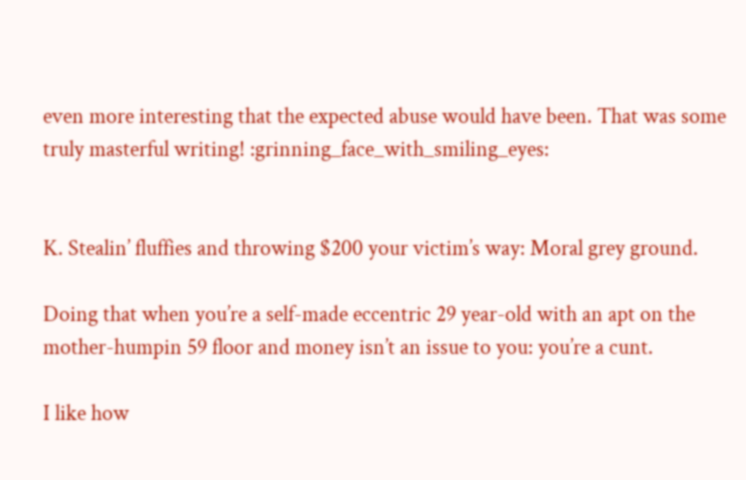even more interesting that the expected abuse would have been. That was some truly masterful writing! :grinning_face_with_smiling_eyes:


K. Stealin’ fluffies and throwing $200 your victim’s way: Moral grey ground.

Doing that when you’re a self-made eccentric 29 year-old with an apt on the mother-humpin 59 floor and money isn’t an issue to you: you’re a cunt.

I like how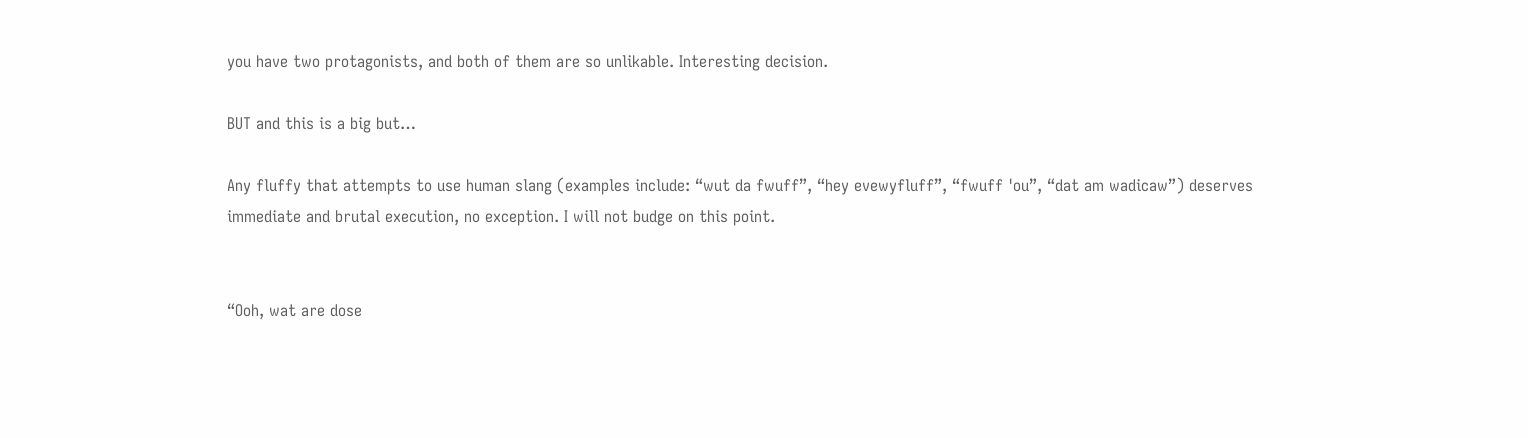you have two protagonists, and both of them are so unlikable. Interesting decision.

BUT and this is a big but…

Any fluffy that attempts to use human slang (examples include: “wut da fwuff”, “hey evewyfluff”, “fwuff 'ou”, “dat am wadicaw”) deserves immediate and brutal execution, no exception. I will not budge on this point.


“Ooh, wat are dose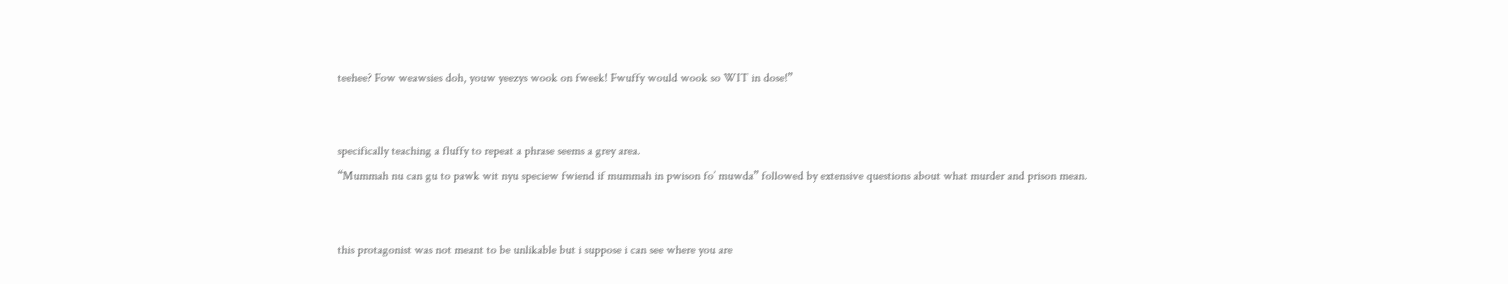teehee? Fow weawsies doh, youw yeezys wook on fweek! Fwuffy would wook so WIT in dose!”


specifically teaching a fluffy to repeat a phrase seems a grey area.
“Mummah nu can gu to pawk wit nyu speciew fwiend if mummah in pwison fo’ muwda” followed by extensive questions about what murder and prison mean.


this protagonist was not meant to be unlikable but i suppose i can see where you are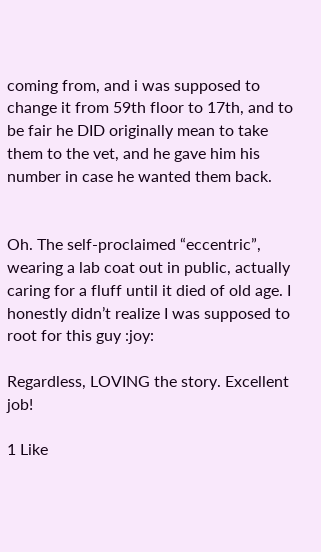coming from, and i was supposed to change it from 59th floor to 17th, and to be fair he DID originally mean to take them to the vet, and he gave him his number in case he wanted them back.


Oh. The self-proclaimed “eccentric”, wearing a lab coat out in public, actually caring for a fluff until it died of old age. I honestly didn’t realize I was supposed to root for this guy :joy:

Regardless, LOVING the story. Excellent job!

1 Like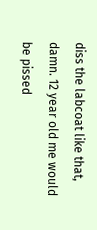diss the labcoat like that, damn. 12 year old me would be pissed